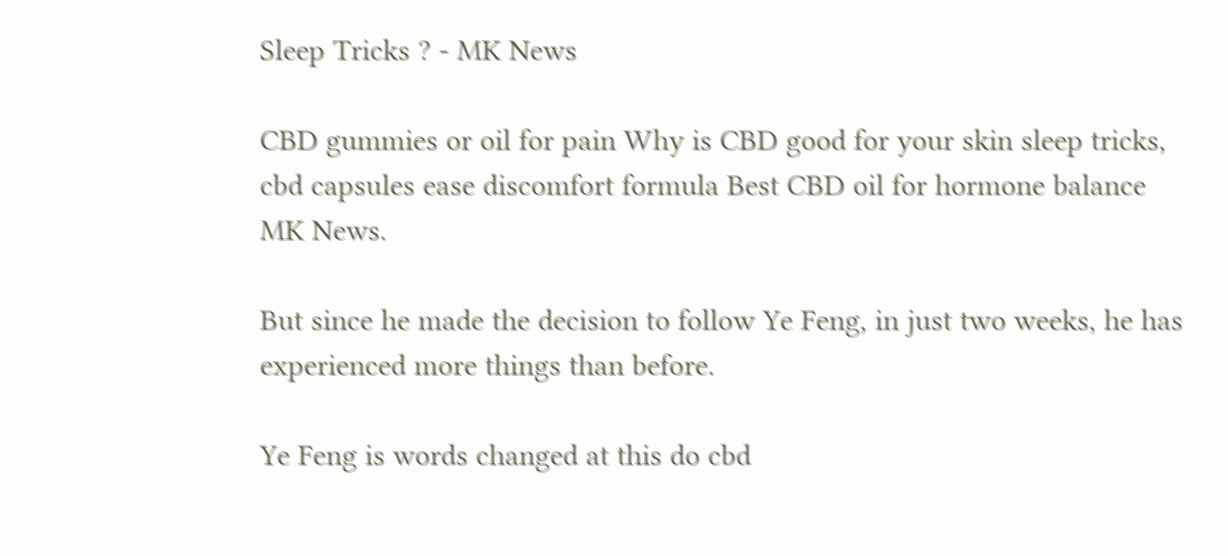Sleep Tricks ? - MK News

CBD gummies or oil for pain Why is CBD good for your skin sleep tricks, cbd capsules ease discomfort formula Best CBD oil for hormone balance MK News.

But since he made the decision to follow Ye Feng, in just two weeks, he has experienced more things than before.

Ye Feng is words changed at this do cbd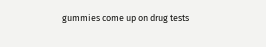gummies come up on drug tests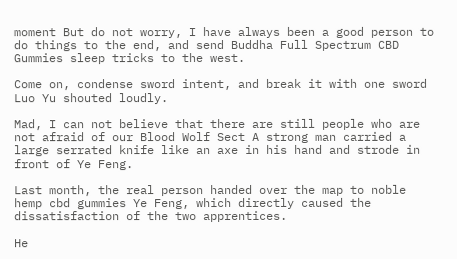moment But do not worry, I have always been a good person to do things to the end, and send Buddha Full Spectrum CBD Gummies sleep tricks to the west.

Come on, condense sword intent, and break it with one sword Luo Yu shouted loudly.

Mad, I can not believe that there are still people who are not afraid of our Blood Wolf Sect A strong man carried a large serrated knife like an axe in his hand and strode in front of Ye Feng.

Last month, the real person handed over the map to noble hemp cbd gummies Ye Feng, which directly caused the dissatisfaction of the two apprentices.

He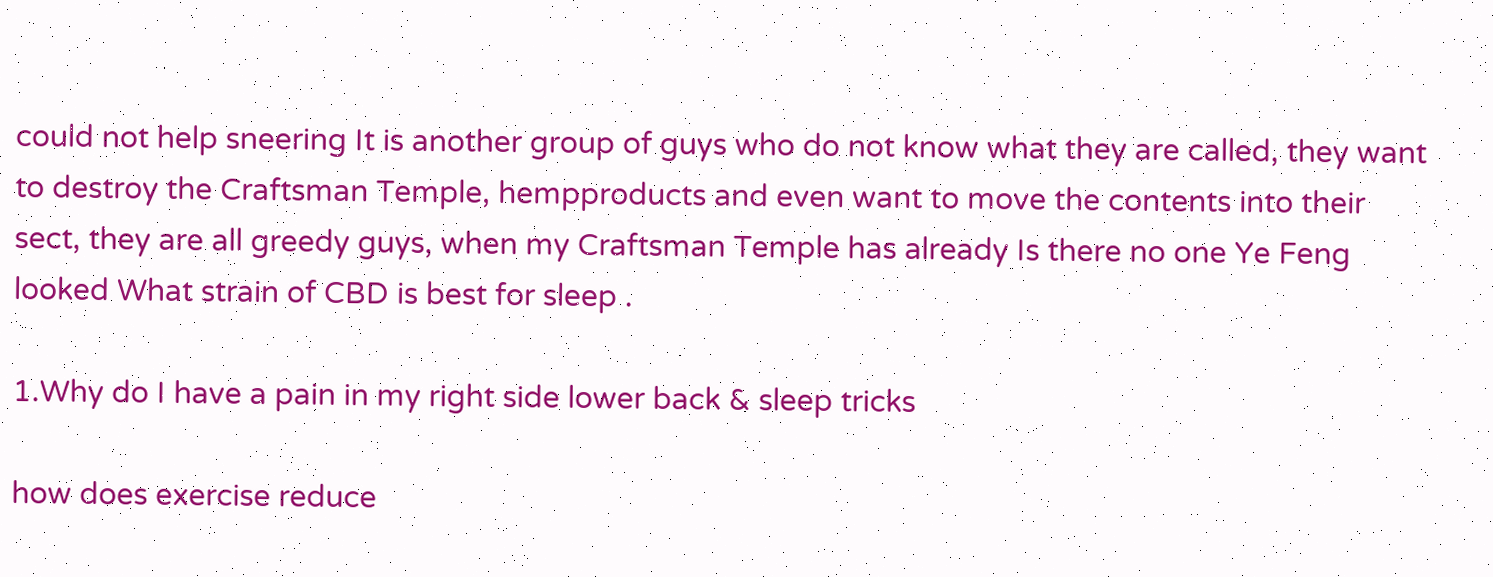could not help sneering It is another group of guys who do not know what they are called, they want to destroy the Craftsman Temple, hempproducts and even want to move the contents into their sect, they are all greedy guys, when my Craftsman Temple has already Is there no one Ye Feng looked What strain of CBD is best for sleep .

1.Why do I have a pain in my right side lower back & sleep tricks

how does exercise reduce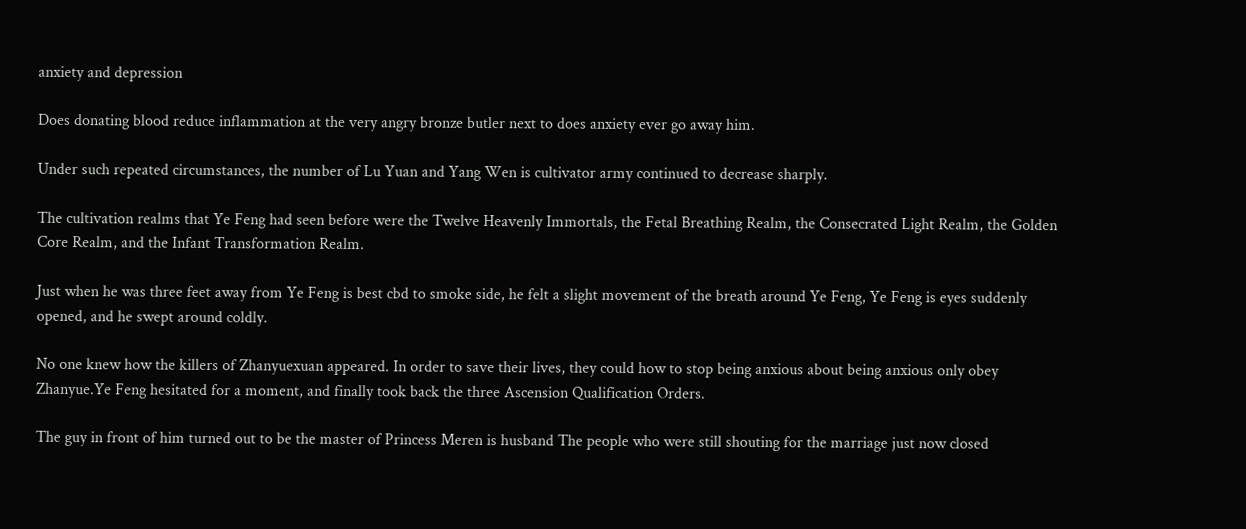anxiety and depression

Does donating blood reduce inflammation at the very angry bronze butler next to does anxiety ever go away him.

Under such repeated circumstances, the number of Lu Yuan and Yang Wen is cultivator army continued to decrease sharply.

The cultivation realms that Ye Feng had seen before were the Twelve Heavenly Immortals, the Fetal Breathing Realm, the Consecrated Light Realm, the Golden Core Realm, and the Infant Transformation Realm.

Just when he was three feet away from Ye Feng is best cbd to smoke side, he felt a slight movement of the breath around Ye Feng, Ye Feng is eyes suddenly opened, and he swept around coldly.

No one knew how the killers of Zhanyuexuan appeared. In order to save their lives, they could how to stop being anxious about being anxious only obey Zhanyue.Ye Feng hesitated for a moment, and finally took back the three Ascension Qualification Orders.

The guy in front of him turned out to be the master of Princess Meren is husband The people who were still shouting for the marriage just now closed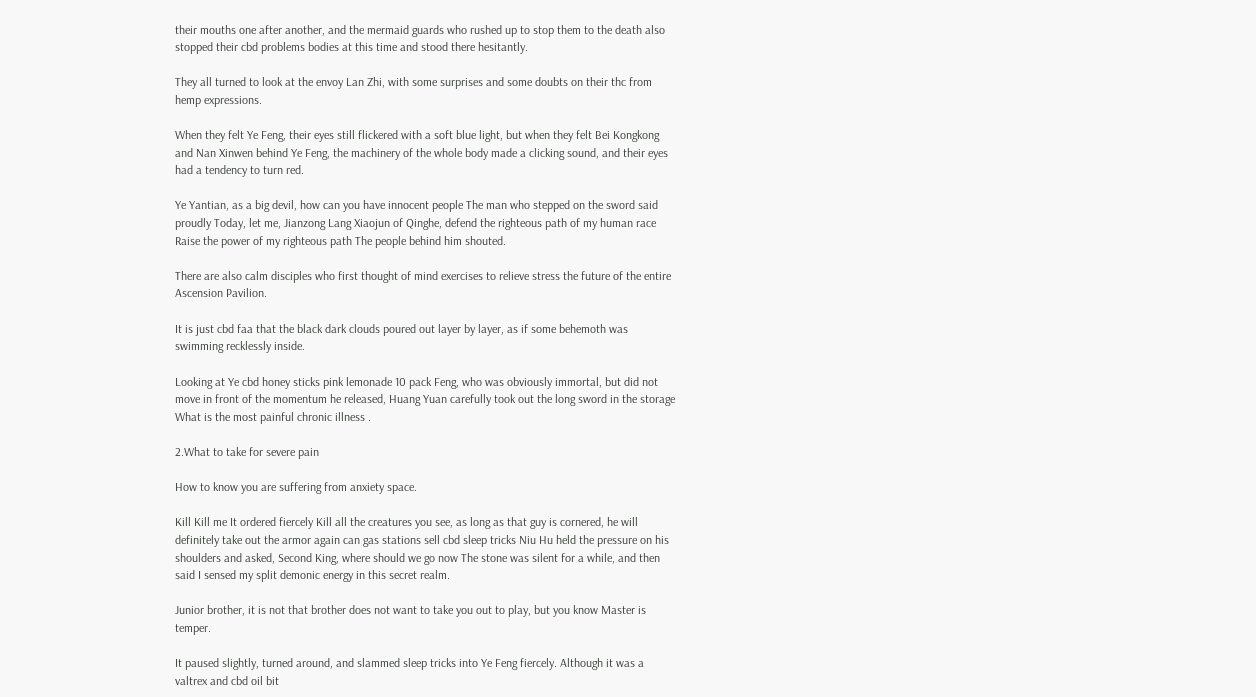their mouths one after another, and the mermaid guards who rushed up to stop them to the death also stopped their cbd problems bodies at this time and stood there hesitantly.

They all turned to look at the envoy Lan Zhi, with some surprises and some doubts on their thc from hemp expressions.

When they felt Ye Feng, their eyes still flickered with a soft blue light, but when they felt Bei Kongkong and Nan Xinwen behind Ye Feng, the machinery of the whole body made a clicking sound, and their eyes had a tendency to turn red.

Ye Yantian, as a big devil, how can you have innocent people The man who stepped on the sword said proudly Today, let me, Jianzong Lang Xiaojun of Qinghe, defend the righteous path of my human race Raise the power of my righteous path The people behind him shouted.

There are also calm disciples who first thought of mind exercises to relieve stress the future of the entire Ascension Pavilion.

It is just cbd faa that the black dark clouds poured out layer by layer, as if some behemoth was swimming recklessly inside.

Looking at Ye cbd honey sticks pink lemonade 10 pack Feng, who was obviously immortal, but did not move in front of the momentum he released, Huang Yuan carefully took out the long sword in the storage What is the most painful chronic illness .

2.What to take for severe pain

How to know you are suffering from anxiety space.

Kill Kill me It ordered fiercely Kill all the creatures you see, as long as that guy is cornered, he will definitely take out the armor again can gas stations sell cbd sleep tricks Niu Hu held the pressure on his shoulders and asked, Second King, where should we go now The stone was silent for a while, and then said I sensed my split demonic energy in this secret realm.

Junior brother, it is not that brother does not want to take you out to play, but you know Master is temper.

It paused slightly, turned around, and slammed sleep tricks into Ye Feng fiercely. Although it was a valtrex and cbd oil bit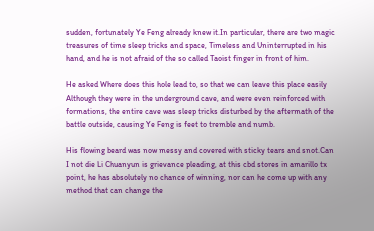sudden, fortunately Ye Feng already knew it.In particular, there are two magic treasures of time sleep tricks and space, Timeless and Uninterrupted in his hand, and he is not afraid of the so called Taoist finger in front of him.

He asked Where does this hole lead to, so that we can leave this place easily Although they were in the underground cave, and were even reinforced with formations, the entire cave was sleep tricks disturbed by the aftermath of the battle outside, causing Ye Feng is feet to tremble and numb.

His flowing beard was now messy and covered with sticky tears and snot.Can I not die Li Chuanyun is grievance pleading, at this cbd stores in amarillo tx point, he has absolutely no chance of winning, nor can he come up with any method that can change the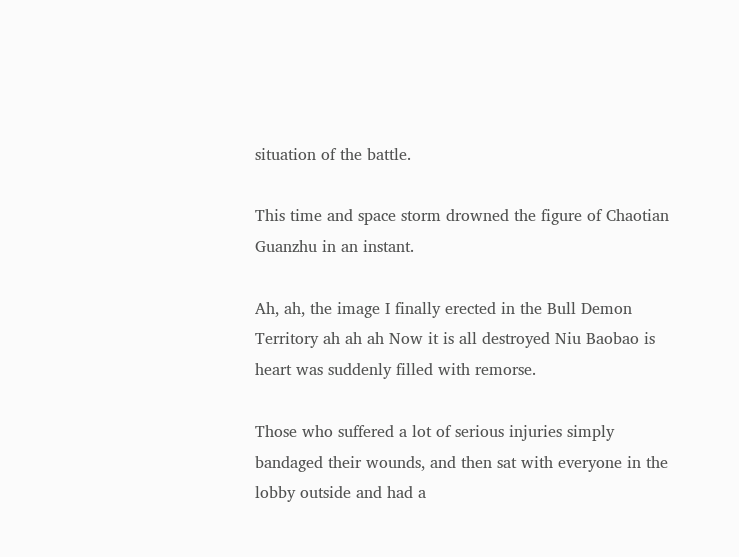situation of the battle.

This time and space storm drowned the figure of Chaotian Guanzhu in an instant.

Ah, ah, the image I finally erected in the Bull Demon Territory ah ah ah Now it is all destroyed Niu Baobao is heart was suddenly filled with remorse.

Those who suffered a lot of serious injuries simply bandaged their wounds, and then sat with everyone in the lobby outside and had a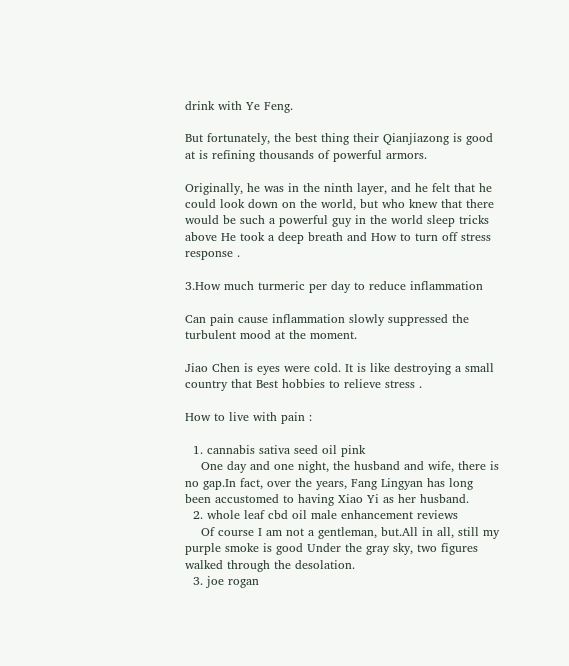drink with Ye Feng.

But fortunately, the best thing their Qianjiazong is good at is refining thousands of powerful armors.

Originally, he was in the ninth layer, and he felt that he could look down on the world, but who knew that there would be such a powerful guy in the world sleep tricks above He took a deep breath and How to turn off stress response .

3.How much turmeric per day to reduce inflammation

Can pain cause inflammation slowly suppressed the turbulent mood at the moment.

Jiao Chen is eyes were cold. It is like destroying a small country that Best hobbies to relieve stress .

How to live with pain :

  1. cannabis sativa seed oil pink
    One day and one night, the husband and wife, there is no gap.In fact, over the years, Fang Lingyan has long been accustomed to having Xiao Yi as her husband.
  2. whole leaf cbd oil male enhancement reviews
    Of course I am not a gentleman, but.All in all, still my purple smoke is good Under the gray sky, two figures walked through the desolation.
  3. joe rogan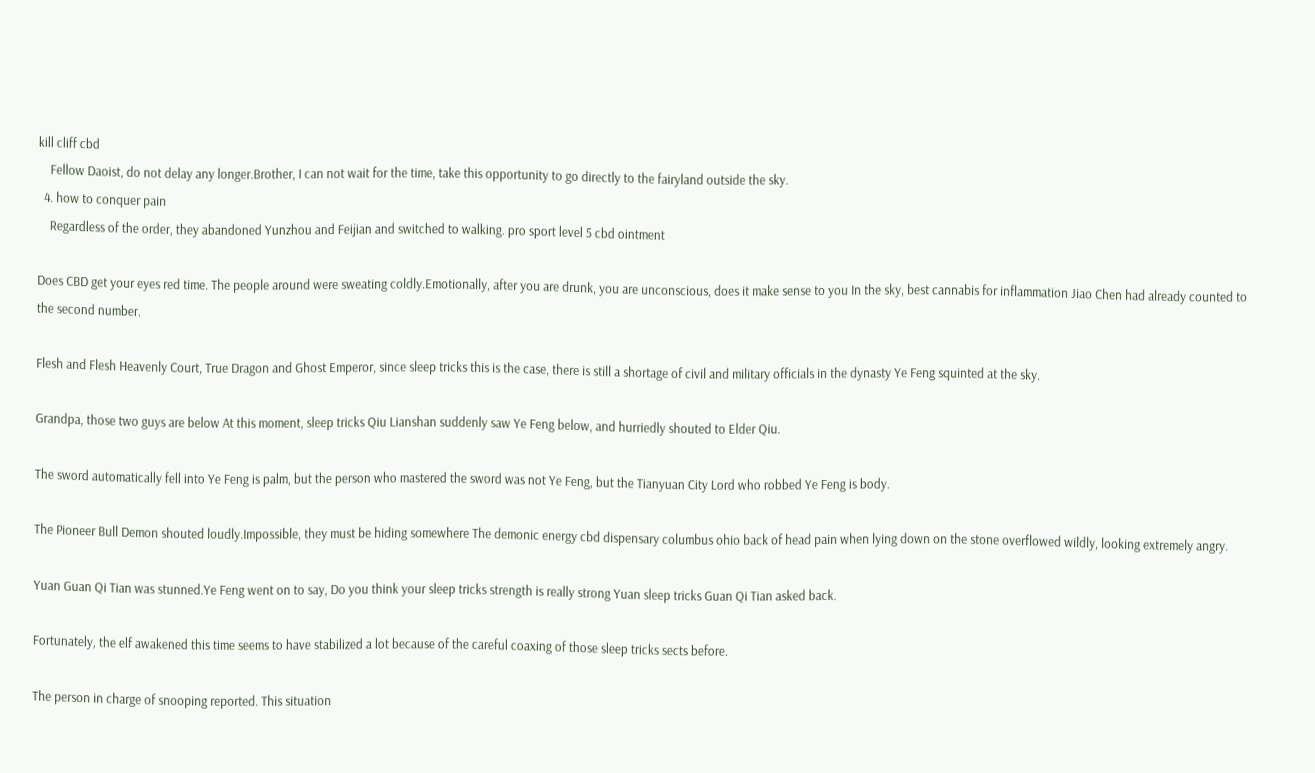kill cliff cbd
    Fellow Daoist, do not delay any longer.Brother, I can not wait for the time, take this opportunity to go directly to the fairyland outside the sky.
  4. how to conquer pain
    Regardless of the order, they abandoned Yunzhou and Feijian and switched to walking. pro sport level 5 cbd ointment

Does CBD get your eyes red time. The people around were sweating coldly.Emotionally, after you are drunk, you are unconscious, does it make sense to you In the sky, best cannabis for inflammation Jiao Chen had already counted to the second number.

Flesh and Flesh Heavenly Court, True Dragon and Ghost Emperor, since sleep tricks this is the case, there is still a shortage of civil and military officials in the dynasty Ye Feng squinted at the sky.

Grandpa, those two guys are below At this moment, sleep tricks Qiu Lianshan suddenly saw Ye Feng below, and hurriedly shouted to Elder Qiu.

The sword automatically fell into Ye Feng is palm, but the person who mastered the sword was not Ye Feng, but the Tianyuan City Lord who robbed Ye Feng is body.

The Pioneer Bull Demon shouted loudly.Impossible, they must be hiding somewhere The demonic energy cbd dispensary columbus ohio back of head pain when lying down on the stone overflowed wildly, looking extremely angry.

Yuan Guan Qi Tian was stunned.Ye Feng went on to say, Do you think your sleep tricks strength is really strong Yuan sleep tricks Guan Qi Tian asked back.

Fortunately, the elf awakened this time seems to have stabilized a lot because of the careful coaxing of those sleep tricks sects before.

The person in charge of snooping reported. This situation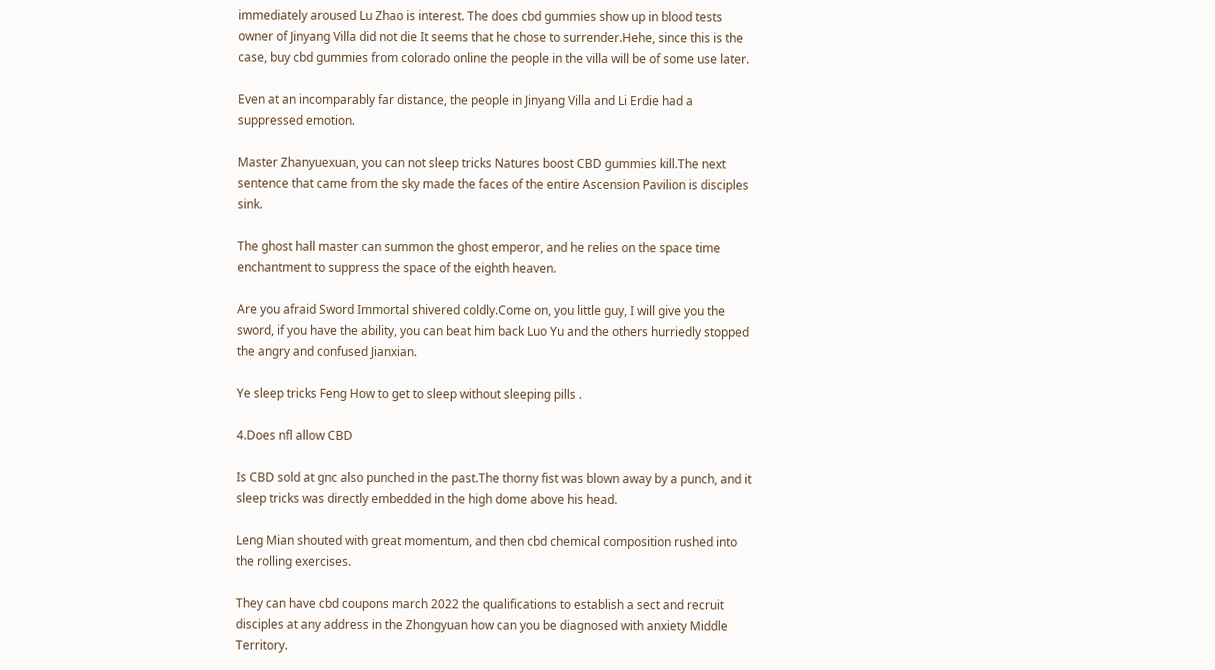immediately aroused Lu Zhao is interest. The does cbd gummies show up in blood tests owner of Jinyang Villa did not die It seems that he chose to surrender.Hehe, since this is the case, buy cbd gummies from colorado online the people in the villa will be of some use later.

Even at an incomparably far distance, the people in Jinyang Villa and Li Erdie had a suppressed emotion.

Master Zhanyuexuan, you can not sleep tricks Natures boost CBD gummies kill.The next sentence that came from the sky made the faces of the entire Ascension Pavilion is disciples sink.

The ghost hall master can summon the ghost emperor, and he relies on the space time enchantment to suppress the space of the eighth heaven.

Are you afraid Sword Immortal shivered coldly.Come on, you little guy, I will give you the sword, if you have the ability, you can beat him back Luo Yu and the others hurriedly stopped the angry and confused Jianxian.

Ye sleep tricks Feng How to get to sleep without sleeping pills .

4.Does nfl allow CBD

Is CBD sold at gnc also punched in the past.The thorny fist was blown away by a punch, and it sleep tricks was directly embedded in the high dome above his head.

Leng Mian shouted with great momentum, and then cbd chemical composition rushed into the rolling exercises.

They can have cbd coupons march 2022 the qualifications to establish a sect and recruit disciples at any address in the Zhongyuan how can you be diagnosed with anxiety Middle Territory.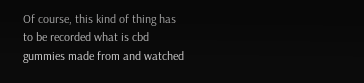Of course, this kind of thing has to be recorded what is cbd gummies made from and watched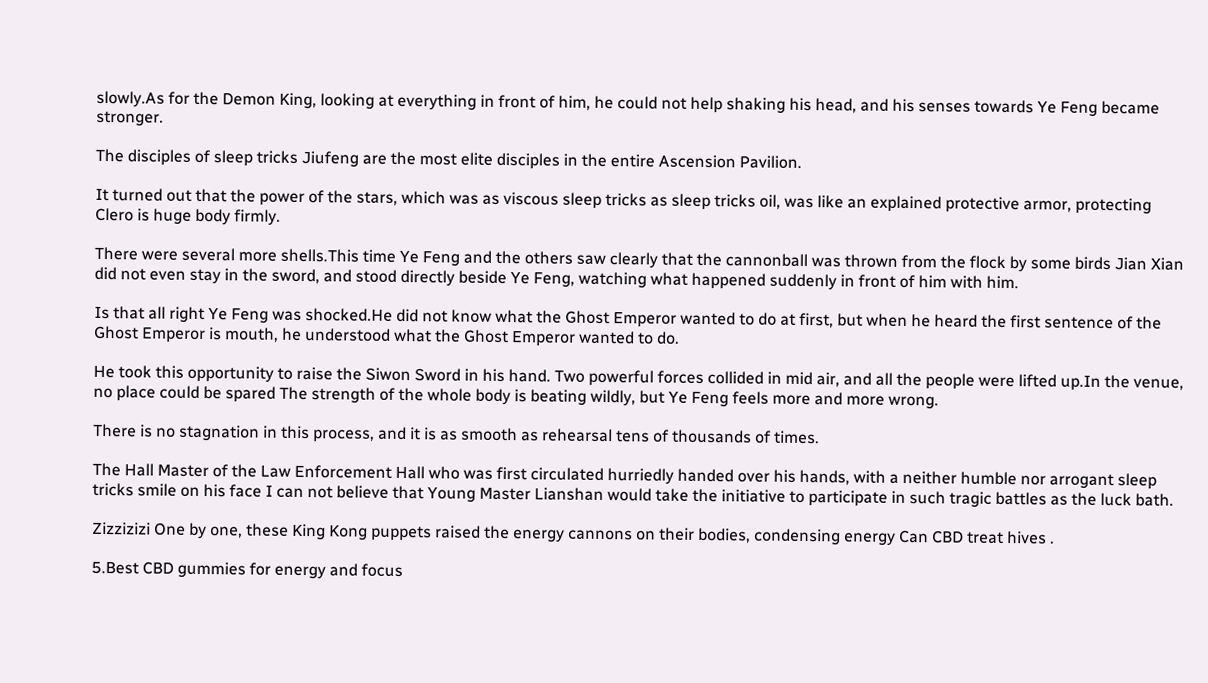slowly.As for the Demon King, looking at everything in front of him, he could not help shaking his head, and his senses towards Ye Feng became stronger.

The disciples of sleep tricks Jiufeng are the most elite disciples in the entire Ascension Pavilion.

It turned out that the power of the stars, which was as viscous sleep tricks as sleep tricks oil, was like an explained protective armor, protecting Clero is huge body firmly.

There were several more shells.This time Ye Feng and the others saw clearly that the cannonball was thrown from the flock by some birds Jian Xian did not even stay in the sword, and stood directly beside Ye Feng, watching what happened suddenly in front of him with him.

Is that all right Ye Feng was shocked.He did not know what the Ghost Emperor wanted to do at first, but when he heard the first sentence of the Ghost Emperor is mouth, he understood what the Ghost Emperor wanted to do.

He took this opportunity to raise the Siwon Sword in his hand. Two powerful forces collided in mid air, and all the people were lifted up.In the venue, no place could be spared The strength of the whole body is beating wildly, but Ye Feng feels more and more wrong.

There is no stagnation in this process, and it is as smooth as rehearsal tens of thousands of times.

The Hall Master of the Law Enforcement Hall who was first circulated hurriedly handed over his hands, with a neither humble nor arrogant sleep tricks smile on his face I can not believe that Young Master Lianshan would take the initiative to participate in such tragic battles as the luck bath.

Zizzizizi One by one, these King Kong puppets raised the energy cannons on their bodies, condensing energy Can CBD treat hives .

5.Best CBD gummies for energy and focus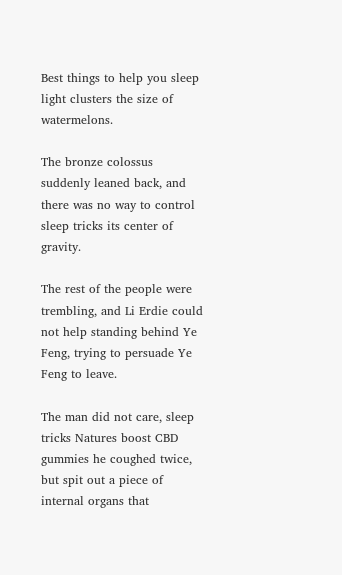Best things to help you sleep light clusters the size of watermelons.

The bronze colossus suddenly leaned back, and there was no way to control sleep tricks its center of gravity.

The rest of the people were trembling, and Li Erdie could not help standing behind Ye Feng, trying to persuade Ye Feng to leave.

The man did not care, sleep tricks Natures boost CBD gummies he coughed twice, but spit out a piece of internal organs that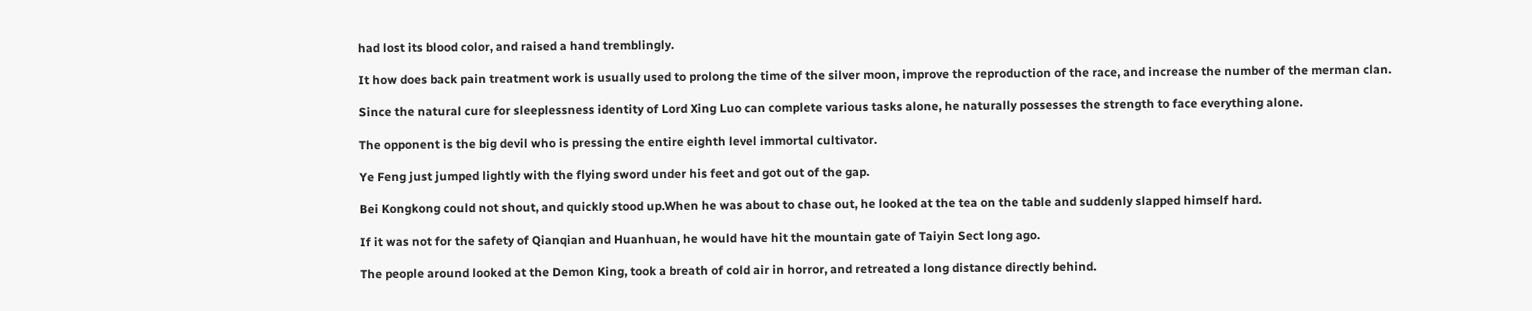had lost its blood color, and raised a hand tremblingly.

It how does back pain treatment work is usually used to prolong the time of the silver moon, improve the reproduction of the race, and increase the number of the merman clan.

Since the natural cure for sleeplessness identity of Lord Xing Luo can complete various tasks alone, he naturally possesses the strength to face everything alone.

The opponent is the big devil who is pressing the entire eighth level immortal cultivator.

Ye Feng just jumped lightly with the flying sword under his feet and got out of the gap.

Bei Kongkong could not shout, and quickly stood up.When he was about to chase out, he looked at the tea on the table and suddenly slapped himself hard.

If it was not for the safety of Qianqian and Huanhuan, he would have hit the mountain gate of Taiyin Sect long ago.

The people around looked at the Demon King, took a breath of cold air in horror, and retreated a long distance directly behind.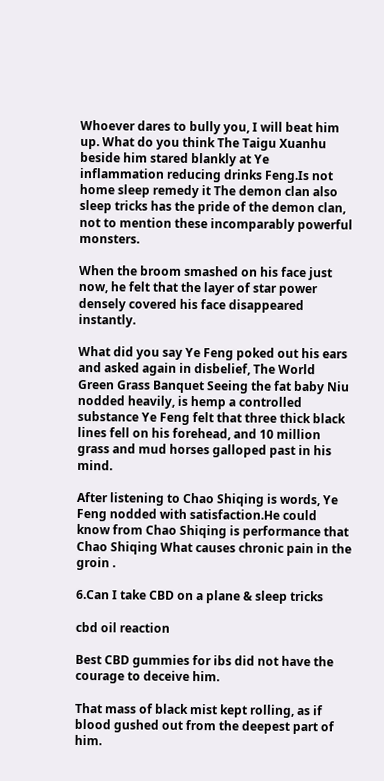Whoever dares to bully you, I will beat him up. What do you think The Taigu Xuanhu beside him stared blankly at Ye inflammation reducing drinks Feng.Is not home sleep remedy it The demon clan also sleep tricks has the pride of the demon clan, not to mention these incomparably powerful monsters.

When the broom smashed on his face just now, he felt that the layer of star power densely covered his face disappeared instantly.

What did you say Ye Feng poked out his ears and asked again in disbelief, The World Green Grass Banquet Seeing the fat baby Niu nodded heavily, is hemp a controlled substance Ye Feng felt that three thick black lines fell on his forehead, and 10 million grass and mud horses galloped past in his mind.

After listening to Chao Shiqing is words, Ye Feng nodded with satisfaction.He could know from Chao Shiqing is performance that Chao Shiqing What causes chronic pain in the groin .

6.Can I take CBD on a plane & sleep tricks

cbd oil reaction

Best CBD gummies for ibs did not have the courage to deceive him.

That mass of black mist kept rolling, as if blood gushed out from the deepest part of him.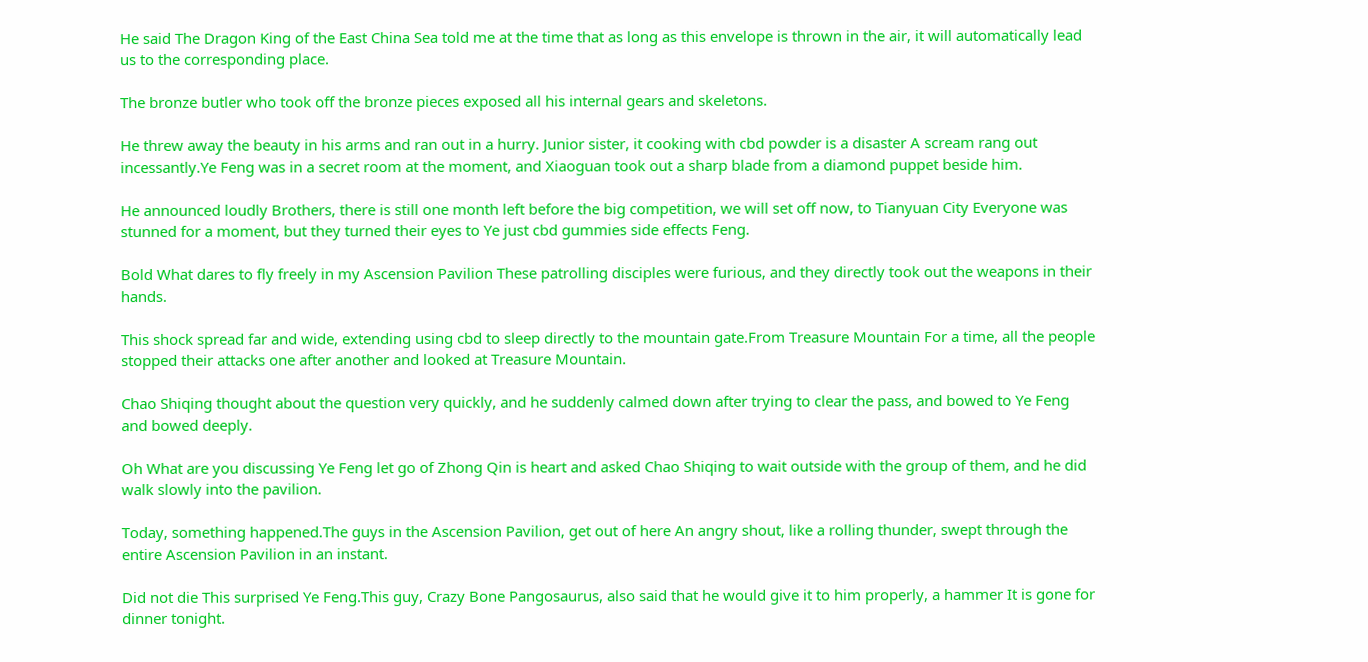He said The Dragon King of the East China Sea told me at the time that as long as this envelope is thrown in the air, it will automatically lead us to the corresponding place.

The bronze butler who took off the bronze pieces exposed all his internal gears and skeletons.

He threw away the beauty in his arms and ran out in a hurry. Junior sister, it cooking with cbd powder is a disaster A scream rang out incessantly.Ye Feng was in a secret room at the moment, and Xiaoguan took out a sharp blade from a diamond puppet beside him.

He announced loudly Brothers, there is still one month left before the big competition, we will set off now, to Tianyuan City Everyone was stunned for a moment, but they turned their eyes to Ye just cbd gummies side effects Feng.

Bold What dares to fly freely in my Ascension Pavilion These patrolling disciples were furious, and they directly took out the weapons in their hands.

This shock spread far and wide, extending using cbd to sleep directly to the mountain gate.From Treasure Mountain For a time, all the people stopped their attacks one after another and looked at Treasure Mountain.

Chao Shiqing thought about the question very quickly, and he suddenly calmed down after trying to clear the pass, and bowed to Ye Feng and bowed deeply.

Oh What are you discussing Ye Feng let go of Zhong Qin is heart and asked Chao Shiqing to wait outside with the group of them, and he did walk slowly into the pavilion.

Today, something happened.The guys in the Ascension Pavilion, get out of here An angry shout, like a rolling thunder, swept through the entire Ascension Pavilion in an instant.

Did not die This surprised Ye Feng.This guy, Crazy Bone Pangosaurus, also said that he would give it to him properly, a hammer It is gone for dinner tonight.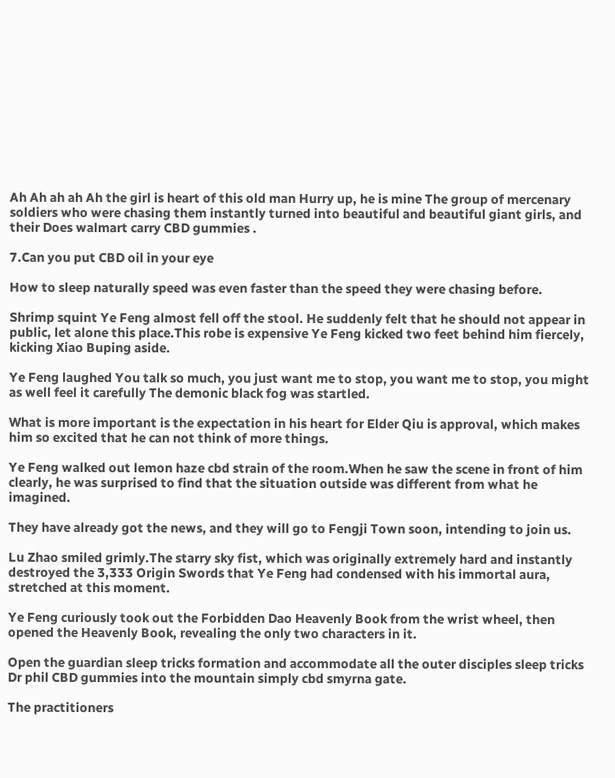Ah Ah ah ah Ah the girl is heart of this old man Hurry up, he is mine The group of mercenary soldiers who were chasing them instantly turned into beautiful and beautiful giant girls, and their Does walmart carry CBD gummies .

7.Can you put CBD oil in your eye

How to sleep naturally speed was even faster than the speed they were chasing before.

Shrimp squint Ye Feng almost fell off the stool. He suddenly felt that he should not appear in public, let alone this place.This robe is expensive Ye Feng kicked two feet behind him fiercely, kicking Xiao Buping aside.

Ye Feng laughed You talk so much, you just want me to stop, you want me to stop, you might as well feel it carefully The demonic black fog was startled.

What is more important is the expectation in his heart for Elder Qiu is approval, which makes him so excited that he can not think of more things.

Ye Feng walked out lemon haze cbd strain of the room.When he saw the scene in front of him clearly, he was surprised to find that the situation outside was different from what he imagined.

They have already got the news, and they will go to Fengji Town soon, intending to join us.

Lu Zhao smiled grimly.The starry sky fist, which was originally extremely hard and instantly destroyed the 3,333 Origin Swords that Ye Feng had condensed with his immortal aura, stretched at this moment.

Ye Feng curiously took out the Forbidden Dao Heavenly Book from the wrist wheel, then opened the Heavenly Book, revealing the only two characters in it.

Open the guardian sleep tricks formation and accommodate all the outer disciples sleep tricks Dr phil CBD gummies into the mountain simply cbd smyrna gate.

The practitioners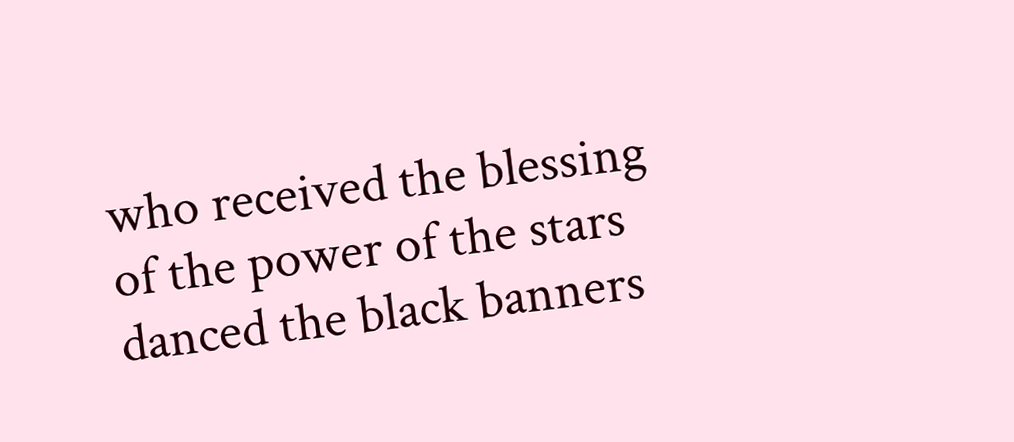who received the blessing of the power of the stars danced the black banners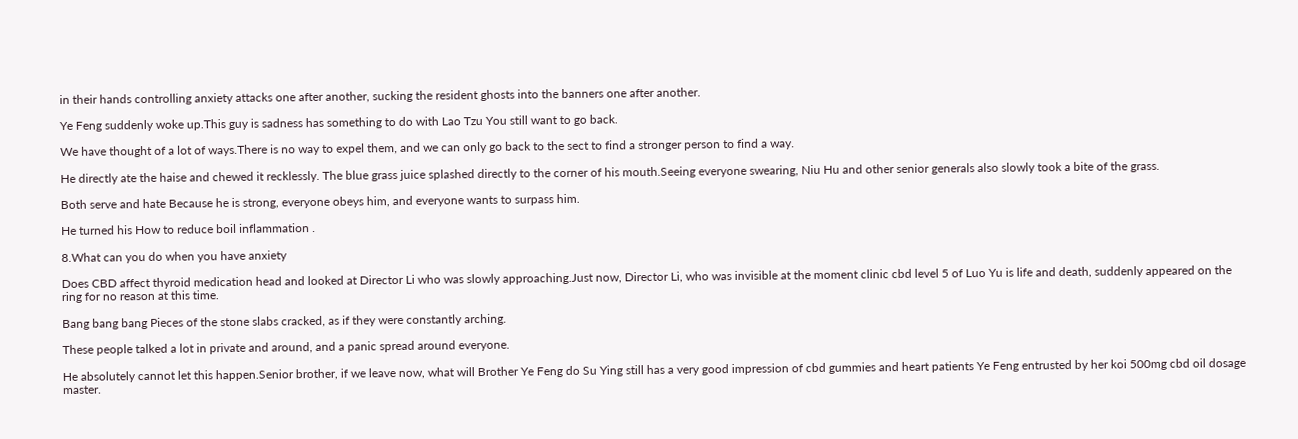in their hands controlling anxiety attacks one after another, sucking the resident ghosts into the banners one after another.

Ye Feng suddenly woke up.This guy is sadness has something to do with Lao Tzu You still want to go back.

We have thought of a lot of ways.There is no way to expel them, and we can only go back to the sect to find a stronger person to find a way.

He directly ate the haise and chewed it recklessly. The blue grass juice splashed directly to the corner of his mouth.Seeing everyone swearing, Niu Hu and other senior generals also slowly took a bite of the grass.

Both serve and hate Because he is strong, everyone obeys him, and everyone wants to surpass him.

He turned his How to reduce boil inflammation .

8.What can you do when you have anxiety

Does CBD affect thyroid medication head and looked at Director Li who was slowly approaching.Just now, Director Li, who was invisible at the moment clinic cbd level 5 of Luo Yu is life and death, suddenly appeared on the ring for no reason at this time.

Bang bang bang Pieces of the stone slabs cracked, as if they were constantly arching.

These people talked a lot in private and around, and a panic spread around everyone.

He absolutely cannot let this happen.Senior brother, if we leave now, what will Brother Ye Feng do Su Ying still has a very good impression of cbd gummies and heart patients Ye Feng entrusted by her koi 500mg cbd oil dosage master.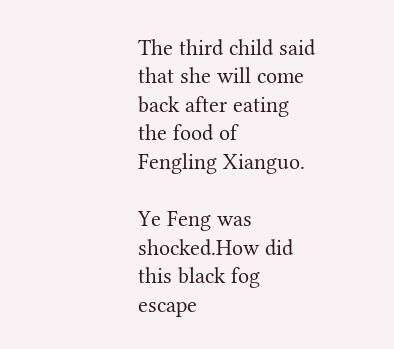The third child said that she will come back after eating the food of Fengling Xianguo.

Ye Feng was shocked.How did this black fog escape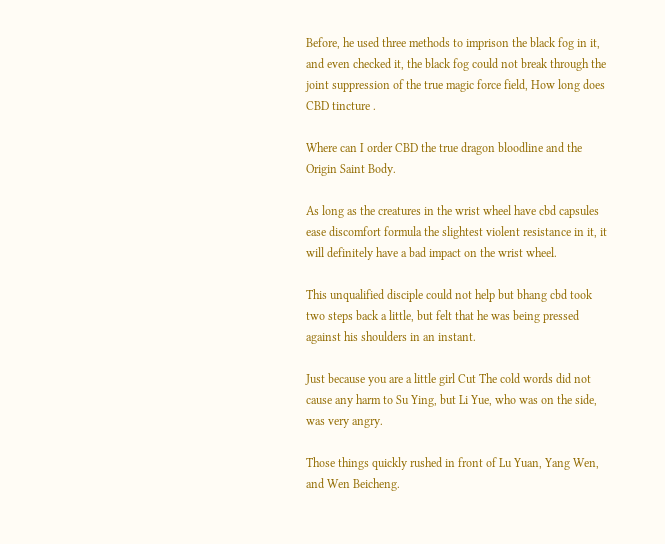Before, he used three methods to imprison the black fog in it, and even checked it, the black fog could not break through the joint suppression of the true magic force field, How long does CBD tincture .

Where can I order CBD the true dragon bloodline and the Origin Saint Body.

As long as the creatures in the wrist wheel have cbd capsules ease discomfort formula the slightest violent resistance in it, it will definitely have a bad impact on the wrist wheel.

This unqualified disciple could not help but bhang cbd took two steps back a little, but felt that he was being pressed against his shoulders in an instant.

Just because you are a little girl Cut The cold words did not cause any harm to Su Ying, but Li Yue, who was on the side, was very angry.

Those things quickly rushed in front of Lu Yuan, Yang Wen, and Wen Beicheng.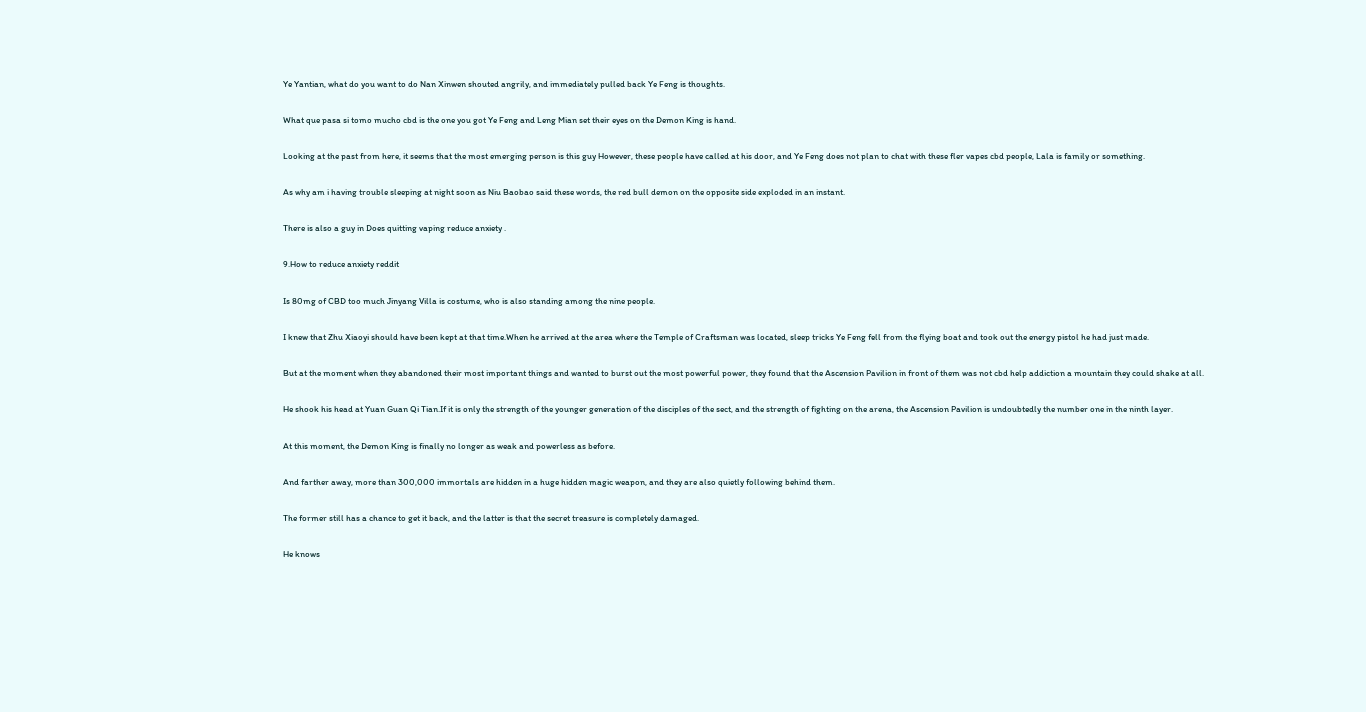Ye Yantian, what do you want to do Nan Xinwen shouted angrily, and immediately pulled back Ye Feng is thoughts.

What que pasa si tomo mucho cbd is the one you got Ye Feng and Leng Mian set their eyes on the Demon King is hand.

Looking at the past from here, it seems that the most emerging person is this guy However, these people have called at his door, and Ye Feng does not plan to chat with these fler vapes cbd people, Lala is family or something.

As why am i having trouble sleeping at night soon as Niu Baobao said these words, the red bull demon on the opposite side exploded in an instant.

There is also a guy in Does quitting vaping reduce anxiety .

9.How to reduce anxiety reddit

Is 80mg of CBD too much Jinyang Villa is costume, who is also standing among the nine people.

I knew that Zhu Xiaoyi should have been kept at that time.When he arrived at the area where the Temple of Craftsman was located, sleep tricks Ye Feng fell from the flying boat and took out the energy pistol he had just made.

But at the moment when they abandoned their most important things and wanted to burst out the most powerful power, they found that the Ascension Pavilion in front of them was not cbd help addiction a mountain they could shake at all.

He shook his head at Yuan Guan Qi Tian.If it is only the strength of the younger generation of the disciples of the sect, and the strength of fighting on the arena, the Ascension Pavilion is undoubtedly the number one in the ninth layer.

At this moment, the Demon King is finally no longer as weak and powerless as before.

And farther away, more than 300,000 immortals are hidden in a huge hidden magic weapon, and they are also quietly following behind them.

The former still has a chance to get it back, and the latter is that the secret treasure is completely damaged.

He knows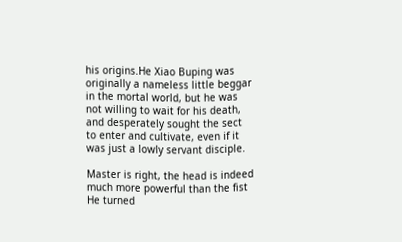his origins.He Xiao Buping was originally a nameless little beggar in the mortal world, but he was not willing to wait for his death, and desperately sought the sect to enter and cultivate, even if it was just a lowly servant disciple.

Master is right, the head is indeed much more powerful than the fist He turned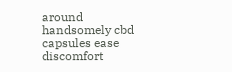around handsomely cbd capsules ease discomfort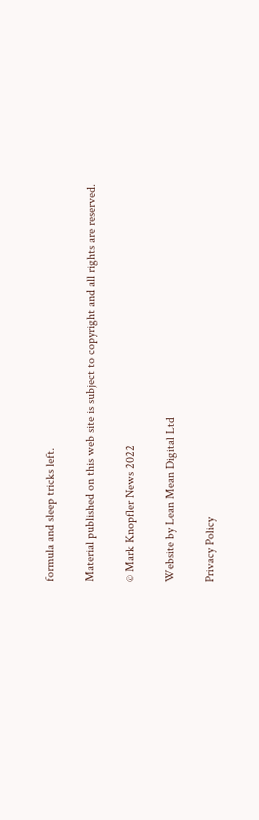formula and sleep tricks left.

Material published on this web site is subject to copyright and all rights are reserved.

© Mark Knopfler News 2022

Website by Lean Mean Digital Ltd

Privacy Policy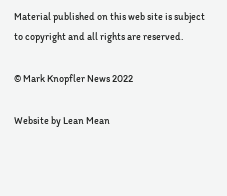Material published on this web site is subject to copyright and all rights are reserved.

© Mark Knopfler News 2022

Website by Lean Mean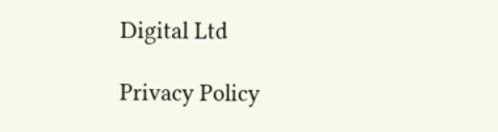Digital Ltd

Privacy Policy